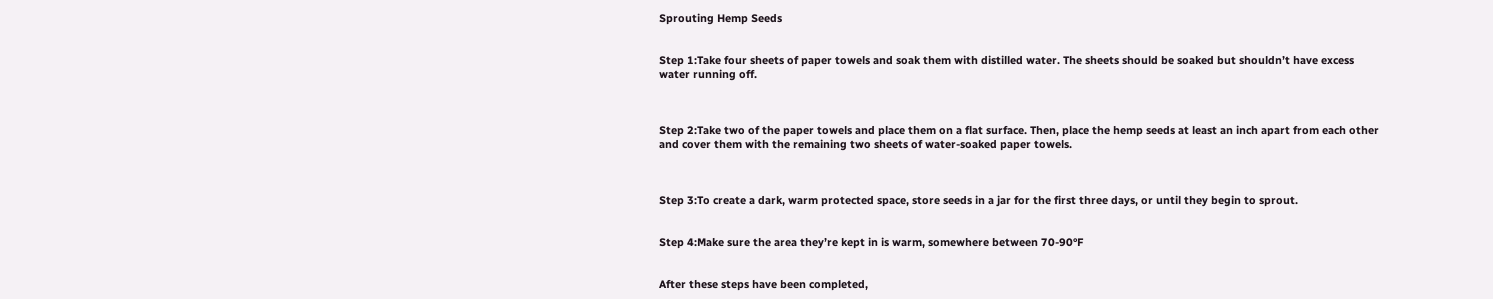Sprouting Hemp Seeds


Step 1:Take four sheets of paper towels and soak them with distilled water. The sheets should be soaked but shouldn’t have excess water running off.



Step 2:Take two of the paper towels and place them on a flat surface. Then, place the hemp seeds at least an inch apart from each other and cover them with the remaining two sheets of water-soaked paper towels.



Step 3:To create a dark, warm protected space, store seeds in a jar for the first three days, or until they begin to sprout.


Step 4:Make sure the area they’re kept in is warm, somewhere between 70-90°F


After these steps have been completed,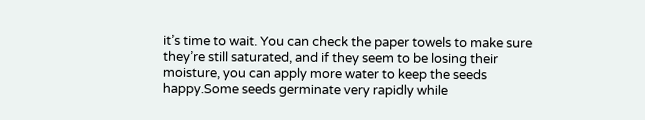it’s time to wait. You can check the paper towels to make sure they’re still saturated, and if they seem to be losing their moisture, you can apply more water to keep the seeds happy.Some seeds germinate very rapidly while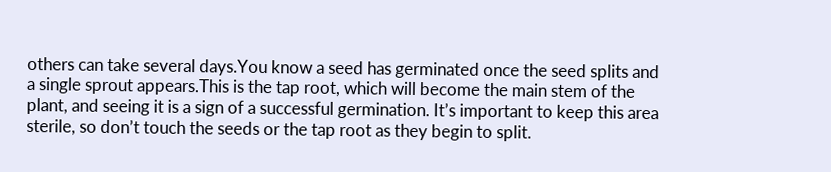others can take several days.You know a seed has germinated once the seed splits and a single sprout appears.This is the tap root, which will become the main stem of the plant, and seeing it is a sign of a successful germination. It’s important to keep this area sterile, so don’t touch the seeds or the tap root as they begin to split.